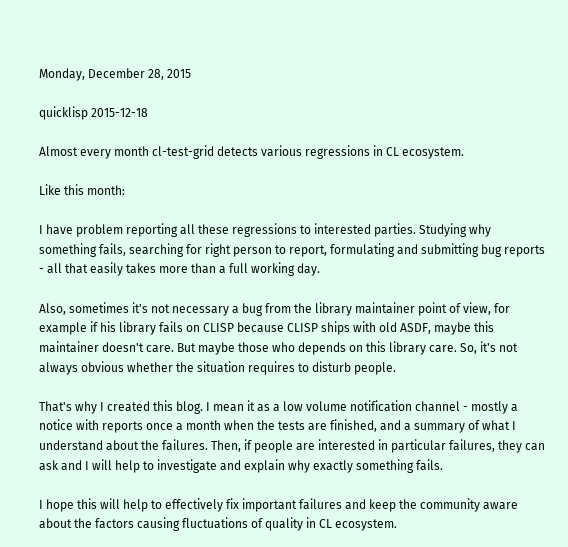Monday, December 28, 2015

quicklisp 2015-12-18

Almost every month cl-test-grid detects various regressions in CL ecosystem.

Like this month:

I have problem reporting all these regressions to interested parties. Studying why something fails, searching for right person to report, formulating and submitting bug reports - all that easily takes more than a full working day.

Also, sometimes it's not necessary a bug from the library maintainer point of view, for example if his library fails on CLISP because CLISP ships with old ASDF, maybe this maintainer doesn't care. But maybe those who depends on this library care. So, it's not always obvious whether the situation requires to disturb people.

That's why I created this blog. I mean it as a low volume notification channel - mostly a notice with reports once a month when the tests are finished, and a summary of what I understand about the failures. Then, if people are interested in particular failures, they can ask and I will help to investigate and explain why exactly something fails.

I hope this will help to effectively fix important failures and keep the community aware about the factors causing fluctuations of quality in CL ecosystem.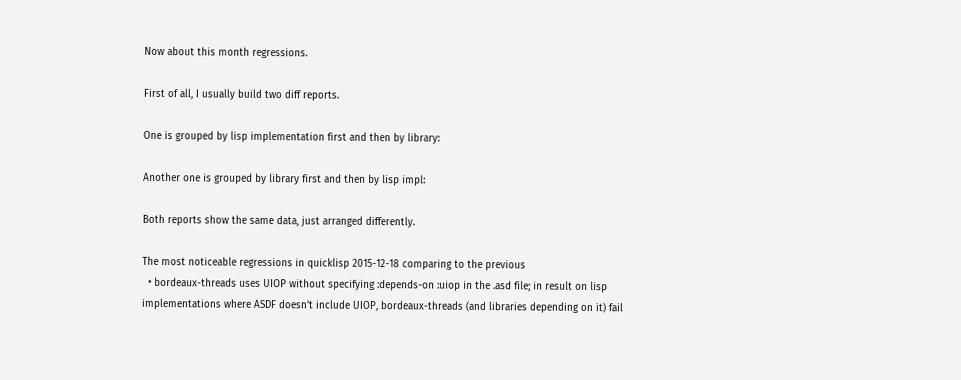Now about this month regressions.

First of all, I usually build two diff reports.

One is grouped by lisp implementation first and then by library:

Another one is grouped by library first and then by lisp impl:

Both reports show the same data, just arranged differently.

The most noticeable regressions in quicklisp 2015-12-18 comparing to the previous
  • bordeaux-threads uses UIOP without specifying :depends-on :uiop in the .asd file; in result on lisp implementations where ASDF doesn't include UIOP, bordeaux-threads (and libraries depending on it) fail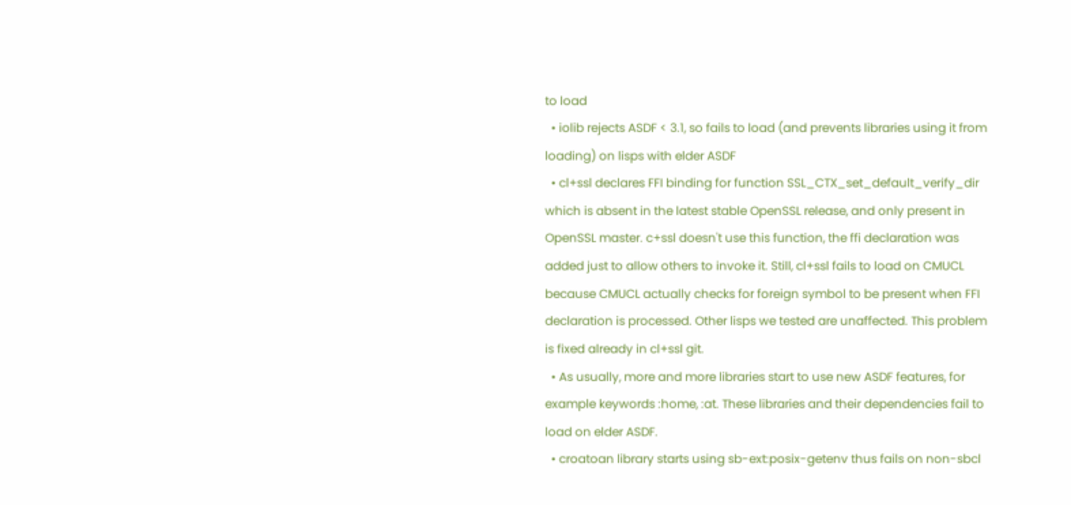to load
  • iolib rejects ASDF < 3.1, so fails to load (and prevents libraries using it from loading) on lisps with elder ASDF
  • cl+ssl declares FFI binding for function SSL_CTX_set_default_verify_dir which is absent in the latest stable OpenSSL release, and only present in OpenSSL master. c+ssl doesn't use this function, the ffi declaration was added just to allow others to invoke it. Still, cl+ssl fails to load on CMUCL because CMUCL actually checks for foreign symbol to be present when FFI declaration is processed. Other lisps we tested are unaffected. This problem is fixed already in cl+ssl git.
  • As usually, more and more libraries start to use new ASDF features, for example keywords :home, :at. These libraries and their dependencies fail to load on elder ASDF.
  • croatoan library starts using sb-ext:posix-getenv thus fails on non-sbcl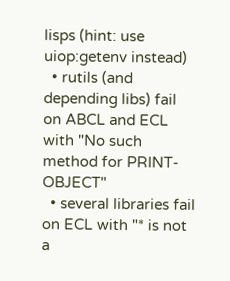lisps (hint: use uiop:getenv instead)
  • rutils (and depending libs) fail on ABCL and ECL with "No such method for PRINT-OBJECT"
  • several libraries fail on ECL with "* is not a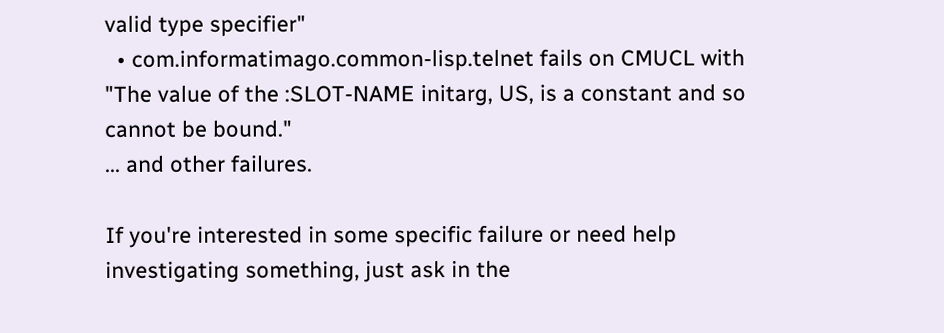valid type specifier"
  • com.informatimago.common-lisp.telnet fails on CMUCL with "The value of the :SLOT-NAME initarg, US, is a constant and so cannot be bound."
... and other failures.

If you're interested in some specific failure or need help investigating something, just ask in the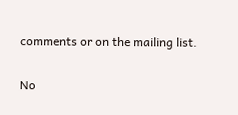comments or on the mailing list.

No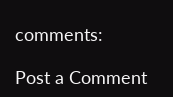comments:

Post a Comment